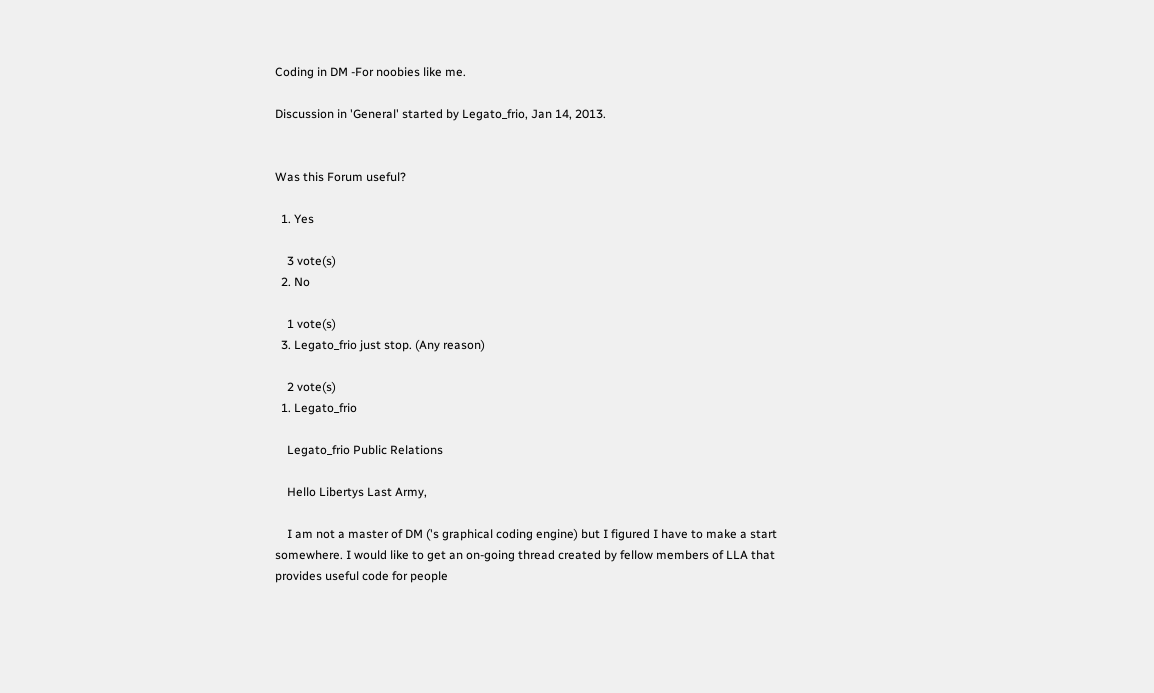Coding in DM -For noobies like me.

Discussion in 'General' started by Legato_frio, Jan 14, 2013.


Was this Forum useful?

  1. Yes

    3 vote(s)
  2. No

    1 vote(s)
  3. Legato_frio just stop. (Any reason)

    2 vote(s)
  1. Legato_frio

    Legato_frio Public Relations

    Hello Libertys Last Army,

    I am not a master of DM ('s graphical coding engine) but I figured I have to make a start somewhere. I would like to get an on-going thread created by fellow members of LLA that provides useful code for people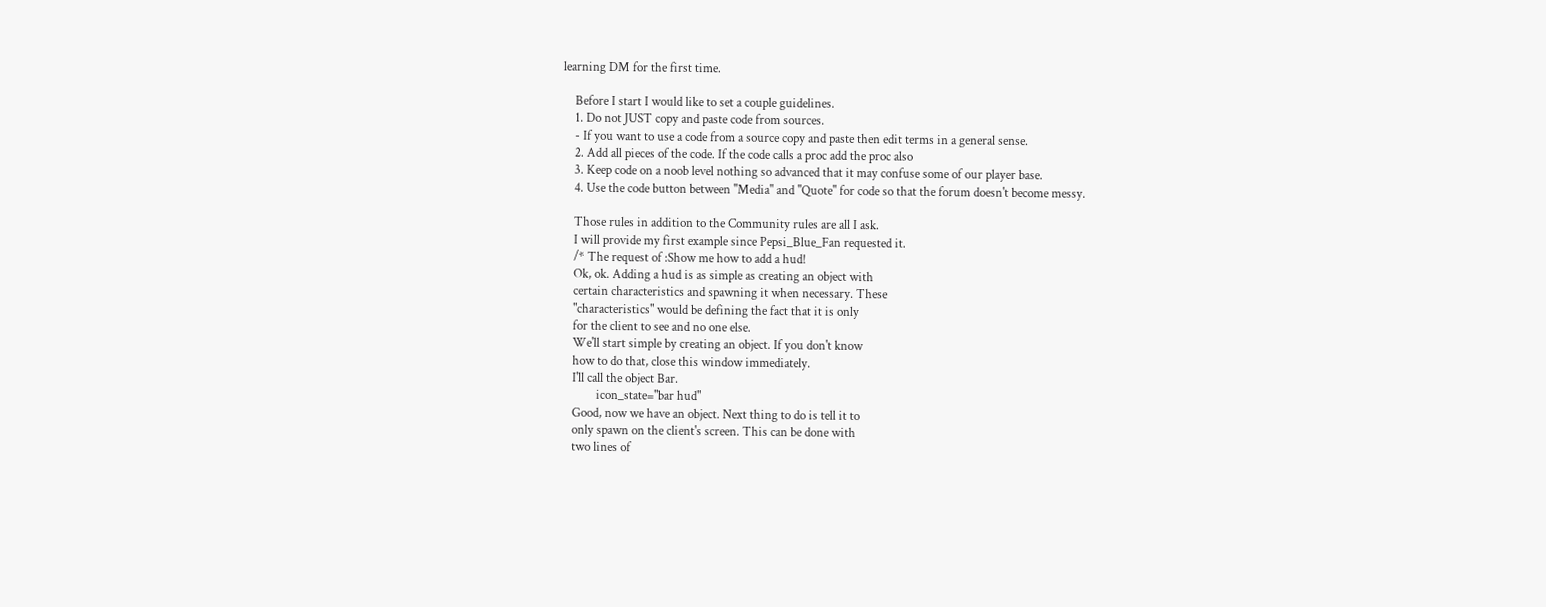learning DM for the first time.

    Before I start I would like to set a couple guidelines.
    1. Do not JUST copy and paste code from sources.
    - If you want to use a code from a source copy and paste then edit terms in a general sense.
    2. Add all pieces of the code. If the code calls a proc add the proc also
    3. Keep code on a noob level nothing so advanced that it may confuse some of our player base.
    4. Use the code button between ''Media'' and ''Quote'' for code so that the forum doesn't become messy.

    Those rules in addition to the Community rules are all I ask.
    I will provide my first example since Pepsi_Blue_Fan requested it.
    /* The request of :Show me how to add a hud!
    Ok, ok. Adding a hud is as simple as creating an object with
    certain characteristics and spawning it when necessary. These
    "characteristics" would be defining the fact that it is only
    for the client to see and no one else.
    We'll start simple by creating an object. If you don't know
    how to do that, close this window immediately.
    I'll call the object Bar.
            icon_state="bar hud"
    Good, now we have an object. Next thing to do is tell it to
    only spawn on the client's screen. This can be done with
    two lines of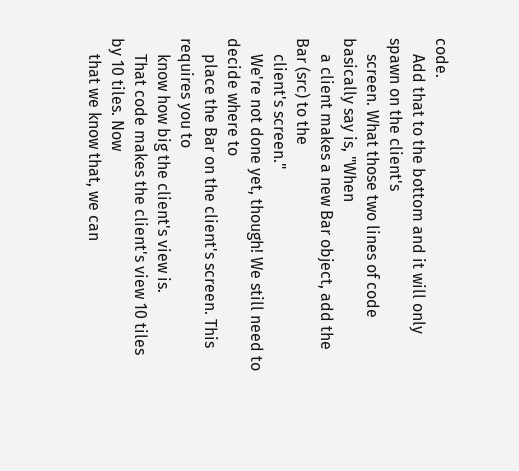code.
    Add that to the bottom and it will only spawn on the client's
    screen. What those two lines of code basically say is, "When
    a client makes a new Bar object, add the Bar (src) to the
    client's screen."
    We're not done yet, though! We still need to decide where to
    place the Bar on the client's screen. This requires you to
    know how big the client's view is.
    That code makes the client's view 10 tiles by 10 tiles. Now
    that we know that, we can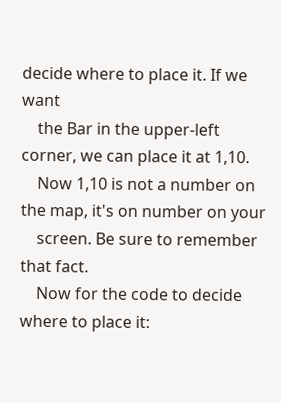decide where to place it. If we want
    the Bar in the upper-left corner, we can place it at 1,10.
    Now 1,10 is not a number on the map, it's on number on your
    screen. Be sure to remember that fact.
    Now for the code to decide where to place it: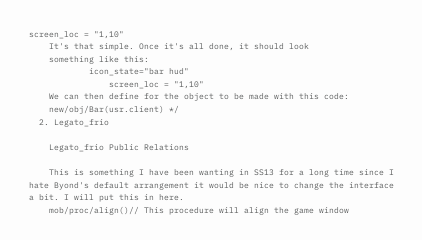screen_loc = "1,10"
    It's that simple. Once it's all done, it should look
    something like this:
            icon_state="bar hud"
                screen_loc = "1,10"
    We can then define for the object to be made with this code:
    new/obj/Bar(usr.client) */
  2. Legato_frio

    Legato_frio Public Relations

    This is something I have been wanting in SS13 for a long time since I hate Byond's default arrangement it would be nice to change the interface a bit. I will put this in here.
    mob/proc/align()// This procedure will align the game window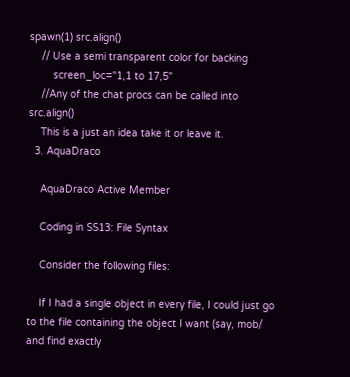spawn(1) src.align()
    // Use a semi transparent color for backing
        screen_loc="1,1 to 17,5"
    //Any of the chat procs can be called into src.align()
    This is a just an idea take it or leave it.
  3. AquaDraco

    AquaDraco Active Member

    Coding in SS13: File Syntax

    Consider the following files:

    If I had a single object in every file, I could just go to the file containing the object I want (say, mob/ and find exactly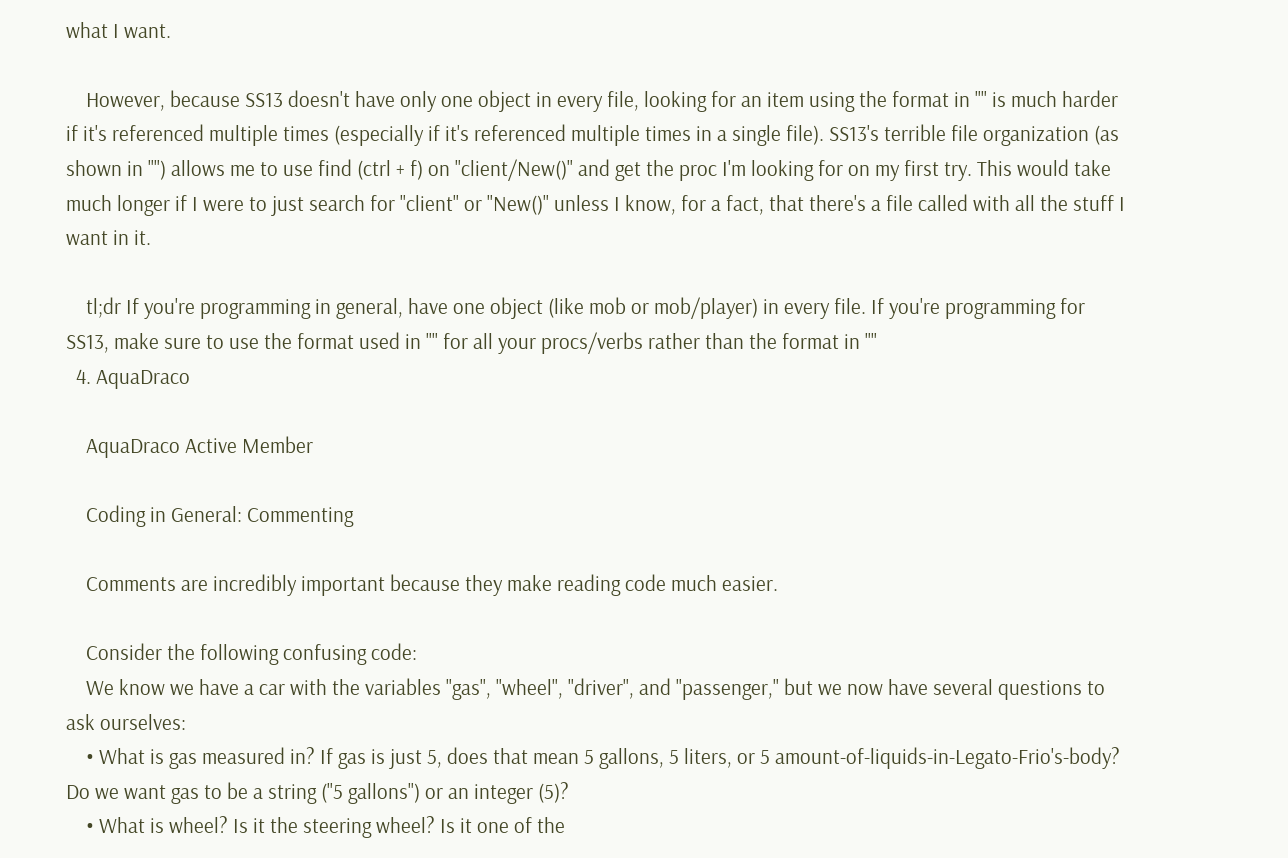what I want.

    However, because SS13 doesn't have only one object in every file, looking for an item using the format in "" is much harder if it's referenced multiple times (especially if it's referenced multiple times in a single file). SS13's terrible file organization (as shown in "") allows me to use find (ctrl + f) on "client/New()" and get the proc I'm looking for on my first try. This would take much longer if I were to just search for "client" or "New()" unless I know, for a fact, that there's a file called with all the stuff I want in it.

    tl;dr If you're programming in general, have one object (like mob or mob/player) in every file. If you're programming for SS13, make sure to use the format used in "" for all your procs/verbs rather than the format in ""
  4. AquaDraco

    AquaDraco Active Member

    Coding in General: Commenting

    Comments are incredibly important because they make reading code much easier.

    Consider the following confusing code:
    We know we have a car with the variables "gas", "wheel", "driver", and "passenger," but we now have several questions to ask ourselves:
    • What is gas measured in? If gas is just 5, does that mean 5 gallons, 5 liters, or 5 amount-of-liquids-in-Legato-Frio's-body? Do we want gas to be a string ("5 gallons") or an integer (5)?
    • What is wheel? Is it the steering wheel? Is it one of the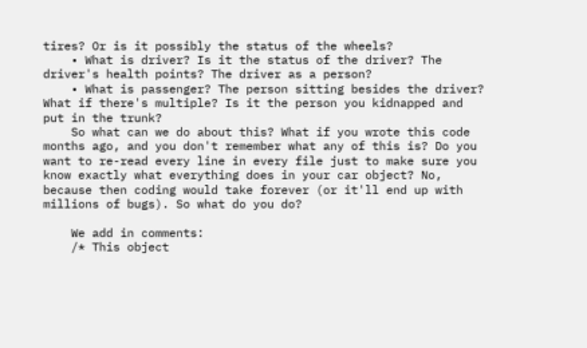tires? Or is it possibly the status of the wheels?
    • What is driver? Is it the status of the driver? The driver's health points? The driver as a person?
    • What is passenger? The person sitting besides the driver? What if there's multiple? Is it the person you kidnapped and put in the trunk?
    So what can we do about this? What if you wrote this code months ago, and you don't remember what any of this is? Do you want to re-read every line in every file just to make sure you know exactly what everything does in your car object? No, because then coding would take forever (or it'll end up with millions of bugs). So what do you do?

    We add in comments:
    /* This object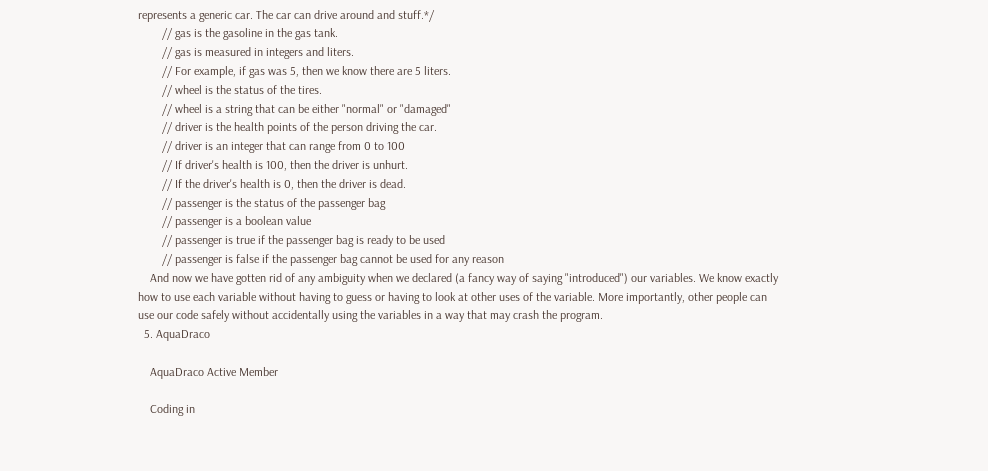represents a generic car. The car can drive around and stuff.*/
        // gas is the gasoline in the gas tank.
        // gas is measured in integers and liters.
        // For example, if gas was 5, then we know there are 5 liters.
        // wheel is the status of the tires.
        // wheel is a string that can be either "normal" or "damaged"
        // driver is the health points of the person driving the car.
        // driver is an integer that can range from 0 to 100
        // If driver's health is 100, then the driver is unhurt.
        // If the driver's health is 0, then the driver is dead.
        // passenger is the status of the passenger bag
        // passenger is a boolean value
        // passenger is true if the passenger bag is ready to be used
        // passenger is false if the passenger bag cannot be used for any reason
    And now we have gotten rid of any ambiguity when we declared (a fancy way of saying "introduced") our variables. We know exactly how to use each variable without having to guess or having to look at other uses of the variable. More importantly, other people can use our code safely without accidentally using the variables in a way that may crash the program.
  5. AquaDraco

    AquaDraco Active Member

    Coding in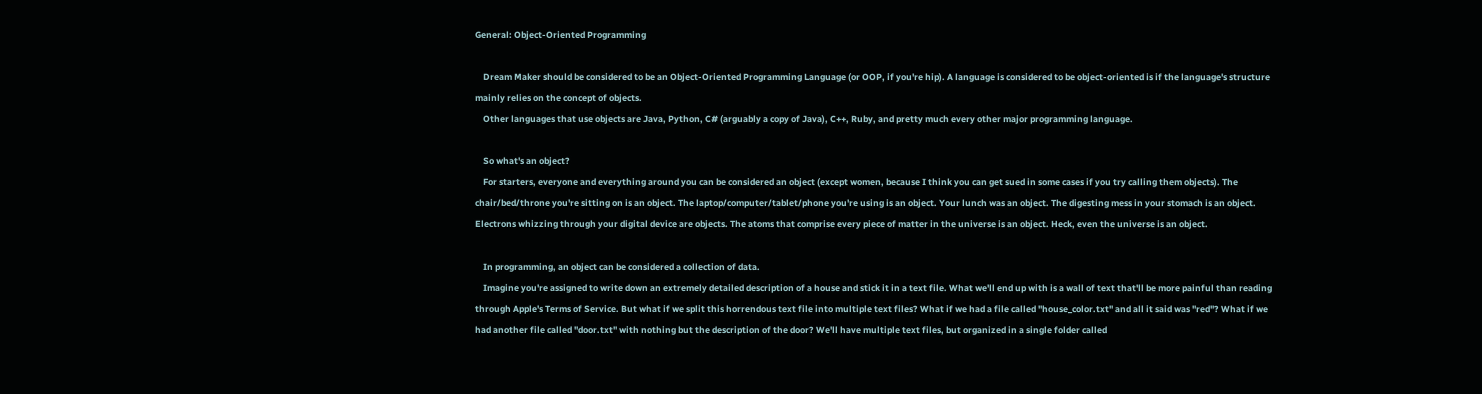General: Object-Oriented Programming

    Dream Maker should be considered to be an Object-Oriented Programming Language (or OOP, if you're hip). A language is considered to be object-oriented is if the language's structure mainly relies on the concept of objects.
    Other languages that use objects are Java, Python, C# (arguably a copy of Java), C++, Ruby, and pretty much every other major programming language.

    So what's an object?
    For starters, everyone and everything around you can be considered an object (except women, because I think you can get sued in some cases if you try calling them objects). The chair/bed/throne you're sitting on is an object. The laptop/computer/tablet/phone you're using is an object. Your lunch was an object. The digesting mess in your stomach is an object. Electrons whizzing through your digital device are objects. The atoms that comprise every piece of matter in the universe is an object. Heck, even the universe is an object.

    In programming, an object can be considered a collection of data.
    Imagine you're assigned to write down an extremely detailed description of a house and stick it in a text file. What we'll end up with is a wall of text that'll be more painful than reading through Apple's Terms of Service. But what if we split this horrendous text file into multiple text files? What if we had a file called "house_color.txt" and all it said was "red"? What if we had another file called "door.txt" with nothing but the description of the door? We'll have multiple text files, but organized in a single folder called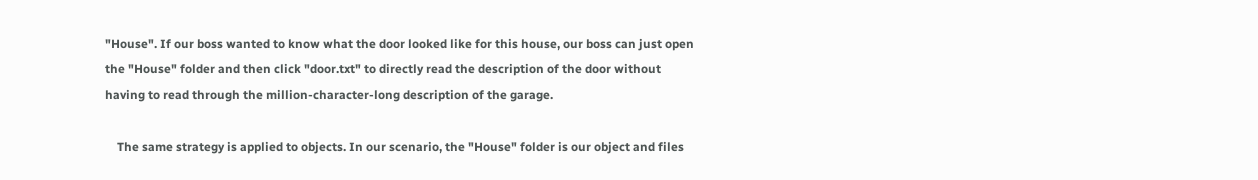"House". If our boss wanted to know what the door looked like for this house, our boss can just open the "House" folder and then click "door.txt" to directly read the description of the door without having to read through the million-character-long description of the garage.

    The same strategy is applied to objects. In our scenario, the "House" folder is our object and files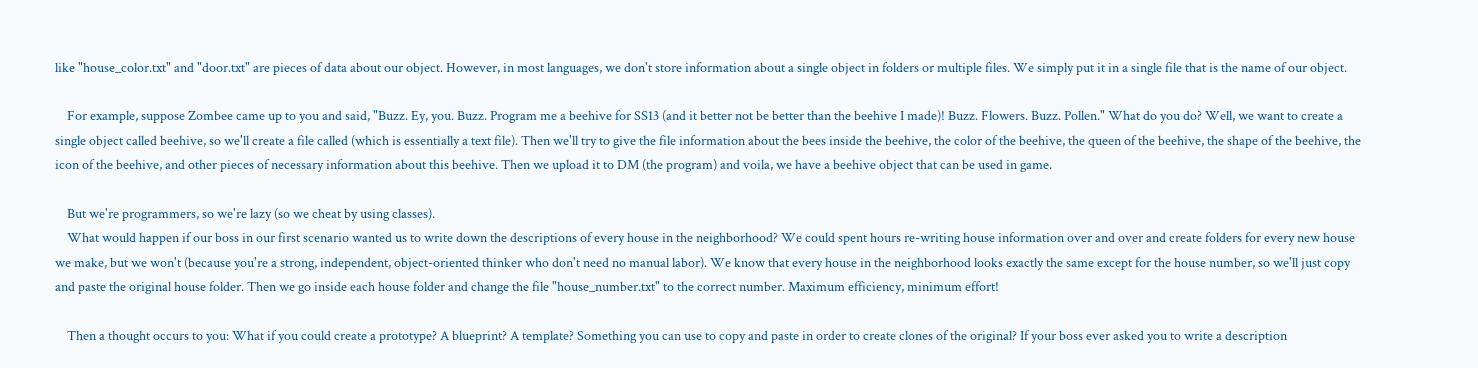like "house_color.txt" and "door.txt" are pieces of data about our object. However, in most languages, we don't store information about a single object in folders or multiple files. We simply put it in a single file that is the name of our object.

    For example, suppose Zombee came up to you and said, "Buzz. Ey, you. Buzz. Program me a beehive for SS13 (and it better not be better than the beehive I made)! Buzz. Flowers. Buzz. Pollen." What do you do? Well, we want to create a single object called beehive, so we'll create a file called (which is essentially a text file). Then we'll try to give the file information about the bees inside the beehive, the color of the beehive, the queen of the beehive, the shape of the beehive, the icon of the beehive, and other pieces of necessary information about this beehive. Then we upload it to DM (the program) and voila, we have a beehive object that can be used in game.

    But we're programmers, so we're lazy (so we cheat by using classes).
    What would happen if our boss in our first scenario wanted us to write down the descriptions of every house in the neighborhood? We could spent hours re-writing house information over and over and create folders for every new house we make, but we won't (because you're a strong, independent, object-oriented thinker who don't need no manual labor). We know that every house in the neighborhood looks exactly the same except for the house number, so we'll just copy and paste the original house folder. Then we go inside each house folder and change the file "house_number.txt" to the correct number. Maximum efficiency, minimum effort!

    Then a thought occurs to you: What if you could create a prototype? A blueprint? A template? Something you can use to copy and paste in order to create clones of the original? If your boss ever asked you to write a description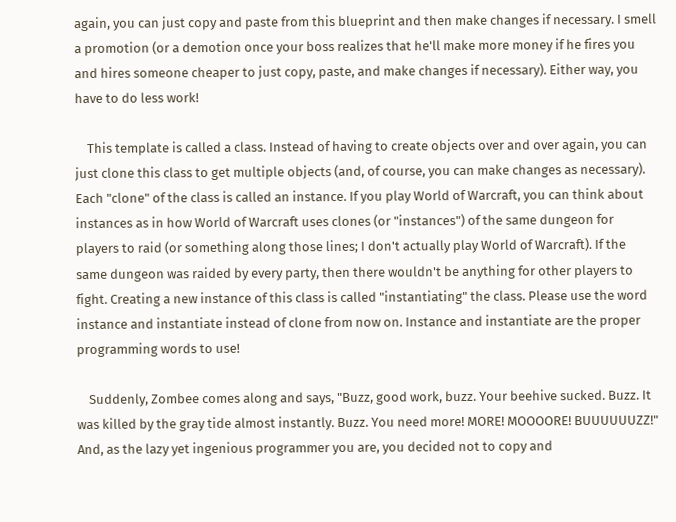again, you can just copy and paste from this blueprint and then make changes if necessary. I smell a promotion (or a demotion once your boss realizes that he'll make more money if he fires you and hires someone cheaper to just copy, paste, and make changes if necessary). Either way, you have to do less work!

    This template is called a class. Instead of having to create objects over and over again, you can just clone this class to get multiple objects (and, of course, you can make changes as necessary). Each "clone" of the class is called an instance. If you play World of Warcraft, you can think about instances as in how World of Warcraft uses clones (or "instances") of the same dungeon for players to raid (or something along those lines; I don't actually play World of Warcraft). If the same dungeon was raided by every party, then there wouldn't be anything for other players to fight. Creating a new instance of this class is called "instantiating" the class. Please use the word instance and instantiate instead of clone from now on. Instance and instantiate are the proper programming words to use!

    Suddenly, Zombee comes along and says, "Buzz, good work, buzz. Your beehive sucked. Buzz. It was killed by the gray tide almost instantly. Buzz. You need more! MORE! MOOOORE! BUUUUUUZZ!" And, as the lazy yet ingenious programmer you are, you decided not to copy and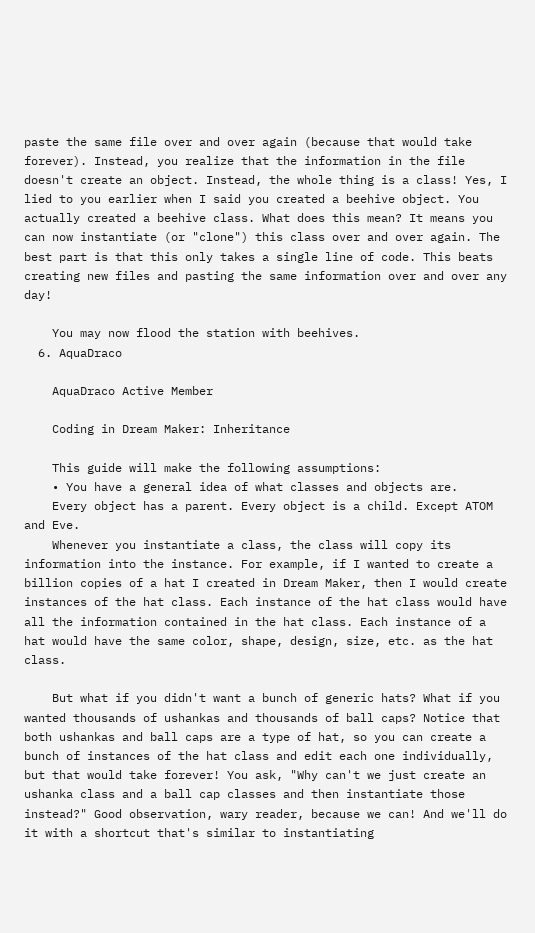paste the same file over and over again (because that would take forever). Instead, you realize that the information in the file doesn't create an object. Instead, the whole thing is a class! Yes, I lied to you earlier when I said you created a beehive object. You actually created a beehive class. What does this mean? It means you can now instantiate (or "clone") this class over and over again. The best part is that this only takes a single line of code. This beats creating new files and pasting the same information over and over any day!

    You may now flood the station with beehives.
  6. AquaDraco

    AquaDraco Active Member

    Coding in Dream Maker: Inheritance

    This guide will make the following assumptions:
    • You have a general idea of what classes and objects are.
    Every object has a parent. Every object is a child. Except ATOM and Eve.
    Whenever you instantiate a class, the class will copy its information into the instance. For example, if I wanted to create a billion copies of a hat I created in Dream Maker, then I would create instances of the hat class. Each instance of the hat class would have all the information contained in the hat class. Each instance of a hat would have the same color, shape, design, size, etc. as the hat class.

    But what if you didn't want a bunch of generic hats? What if you wanted thousands of ushankas and thousands of ball caps? Notice that both ushankas and ball caps are a type of hat, so you can create a bunch of instances of the hat class and edit each one individually, but that would take forever! You ask, "Why can't we just create an ushanka class and a ball cap classes and then instantiate those instead?" Good observation, wary reader, because we can! And we'll do it with a shortcut that's similar to instantiating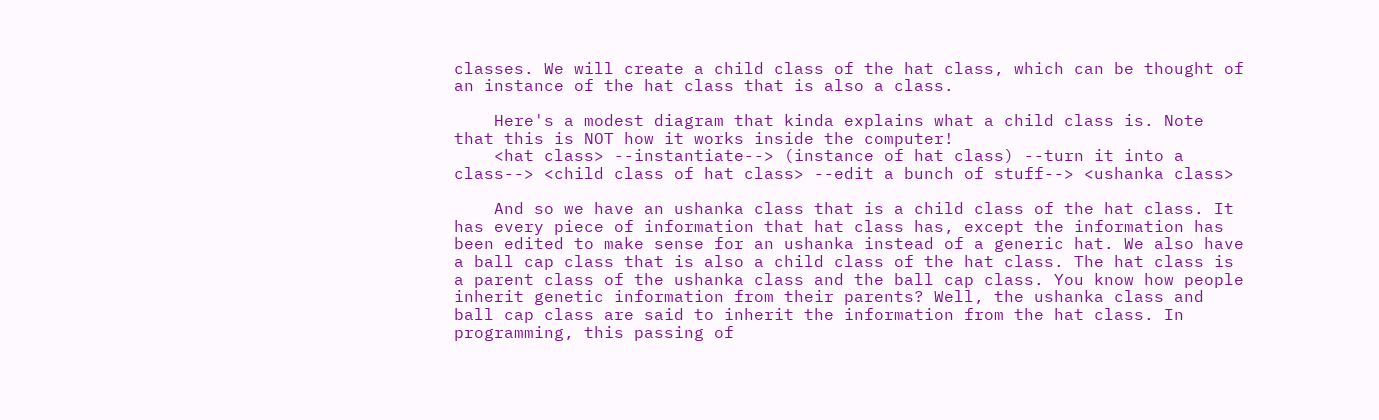classes. We will create a child class of the hat class, which can be thought of an instance of the hat class that is also a class.

    Here's a modest diagram that kinda explains what a child class is. Note that this is NOT how it works inside the computer!
    <hat class> --instantiate--> (instance of hat class) --turn it into a class--> <child class of hat class> --edit a bunch of stuff--> <ushanka class>

    And so we have an ushanka class that is a child class of the hat class. It has every piece of information that hat class has, except the information has been edited to make sense for an ushanka instead of a generic hat. We also have a ball cap class that is also a child class of the hat class. The hat class is a parent class of the ushanka class and the ball cap class. You know how people inherit genetic information from their parents? Well, the ushanka class and ball cap class are said to inherit the information from the hat class. In programming, this passing of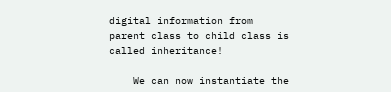digital information from parent class to child class is called inheritance!

    We can now instantiate the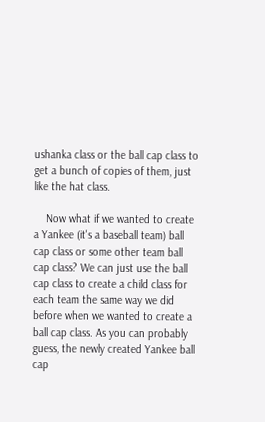ushanka class or the ball cap class to get a bunch of copies of them, just like the hat class.

    Now what if we wanted to create a Yankee (it's a baseball team) ball cap class or some other team ball cap class? We can just use the ball cap class to create a child class for each team the same way we did before when we wanted to create a ball cap class. As you can probably guess, the newly created Yankee ball cap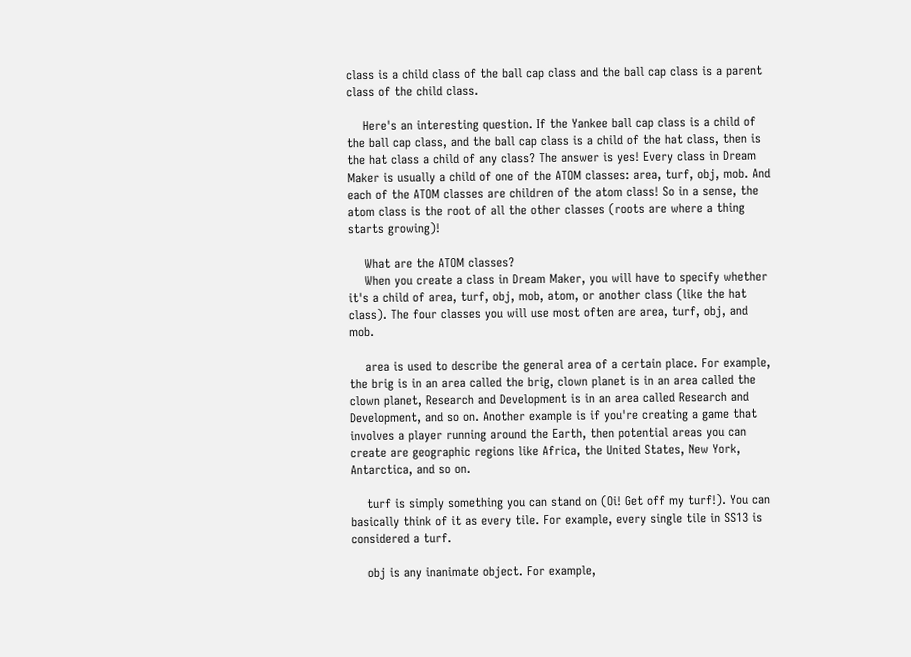class is a child class of the ball cap class and the ball cap class is a parent class of the child class.

    Here's an interesting question. If the Yankee ball cap class is a child of the ball cap class, and the ball cap class is a child of the hat class, then is the hat class a child of any class? The answer is yes! Every class in Dream Maker is usually a child of one of the ATOM classes: area, turf, obj, mob. And each of the ATOM classes are children of the atom class! So in a sense, the atom class is the root of all the other classes (roots are where a thing starts growing)!

    What are the ATOM classes?
    When you create a class in Dream Maker, you will have to specify whether it's a child of area, turf, obj, mob, atom, or another class (like the hat class). The four classes you will use most often are area, turf, obj, and mob.

    area is used to describe the general area of a certain place. For example, the brig is in an area called the brig, clown planet is in an area called the clown planet, Research and Development is in an area called Research and Development, and so on. Another example is if you're creating a game that involves a player running around the Earth, then potential areas you can create are geographic regions like Africa, the United States, New York, Antarctica, and so on.

    turf is simply something you can stand on (Oi! Get off my turf!). You can basically think of it as every tile. For example, every single tile in SS13 is considered a turf.

    obj is any inanimate object. For example,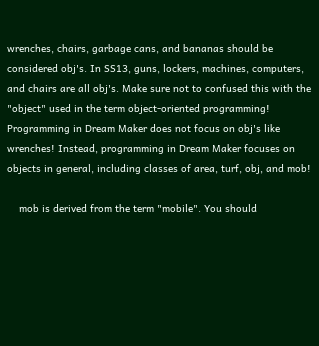wrenches, chairs, garbage cans, and bananas should be considered obj's. In SS13, guns, lockers, machines, computers, and chairs are all obj's. Make sure not to confused this with the "object" used in the term object-oriented programming! Programming in Dream Maker does not focus on obj's like wrenches! Instead, programming in Dream Maker focuses on objects in general, including classes of area, turf, obj, and mob!

    mob is derived from the term "mobile". You should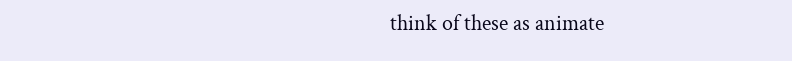think of these as animate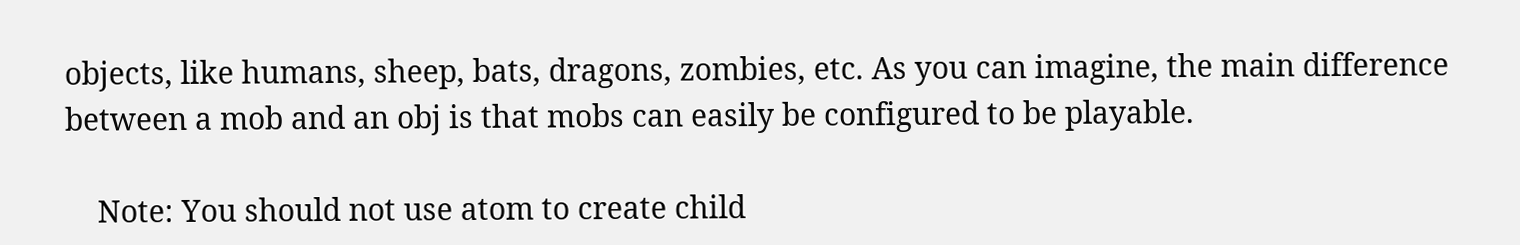objects, like humans, sheep, bats, dragons, zombies, etc. As you can imagine, the main difference between a mob and an obj is that mobs can easily be configured to be playable.

    Note: You should not use atom to create child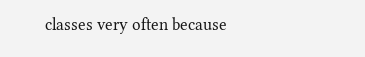classes very often because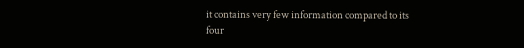it contains very few information compared to its four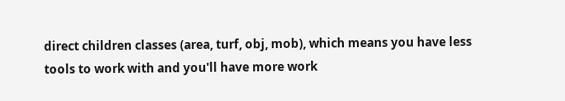direct children classes (area, turf, obj, mob), which means you have less tools to work with and you'll have more work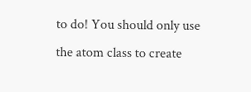to do! You should only use the atom class to create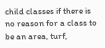child classes if there is no reason for a class to be an area, turf,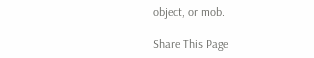object, or mob.

Share This Page